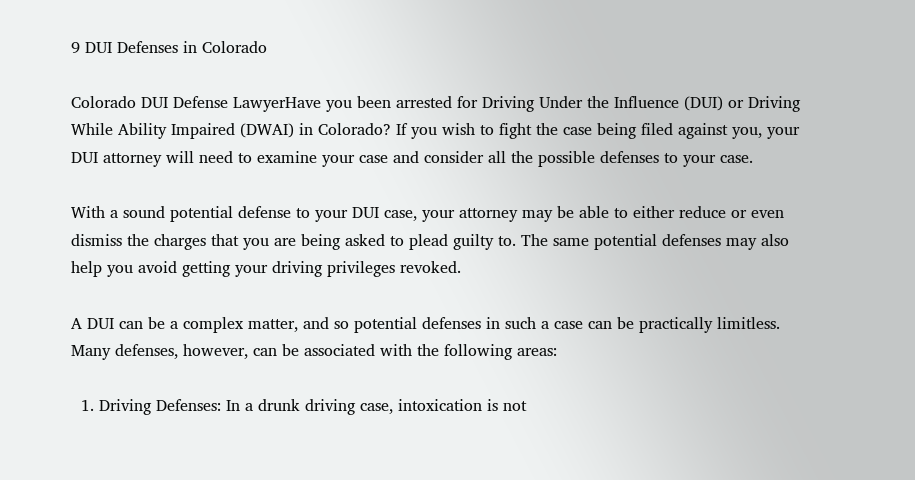9 DUI Defenses in Colorado

Colorado DUI Defense LawyerHave you been arrested for Driving Under the Influence (DUI) or Driving While Ability Impaired (DWAI) in Colorado? If you wish to fight the case being filed against you, your DUI attorney will need to examine your case and consider all the possible defenses to your case.

With a sound potential defense to your DUI case, your attorney may be able to either reduce or even dismiss the charges that you are being asked to plead guilty to. The same potential defenses may also help you avoid getting your driving privileges revoked.

A DUI can be a complex matter, and so potential defenses in such a case can be practically limitless. Many defenses, however, can be associated with the following areas:

  1. Driving Defenses: In a drunk driving case, intoxication is not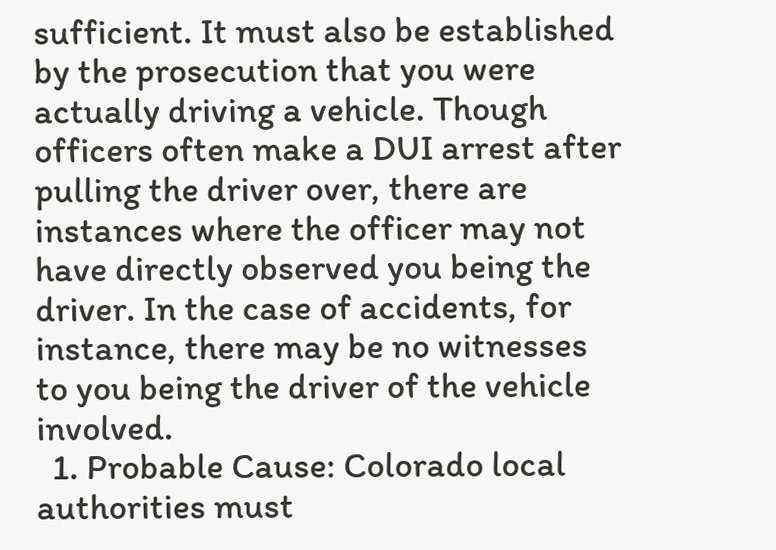sufficient. It must also be established by the prosecution that you were actually driving a vehicle. Though officers often make a DUI arrest after pulling the driver over, there are instances where the officer may not have directly observed you being the driver. In the case of accidents, for instance, there may be no witnesses to you being the driver of the vehicle involved.
  1. Probable Cause: Colorado local authorities must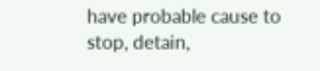have probable cause to stop, detain,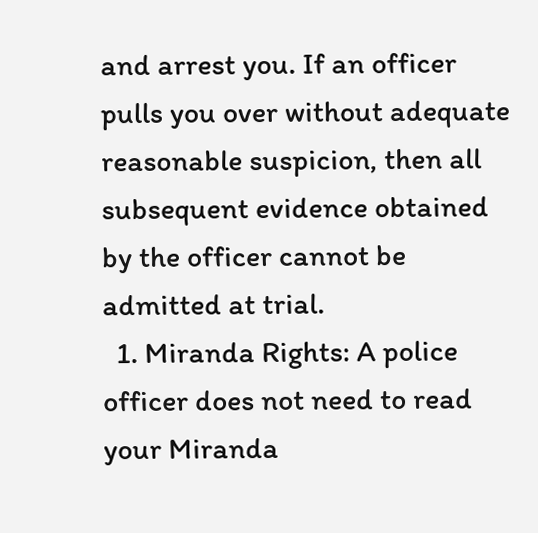and arrest you. If an officer pulls you over without adequate reasonable suspicion, then all subsequent evidence obtained by the officer cannot be admitted at trial.
  1. Miranda Rights: A police officer does not need to read your Miranda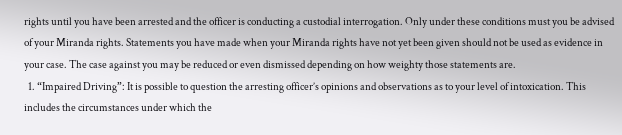rights until you have been arrested and the officer is conducting a custodial interrogation. Only under these conditions must you be advised of your Miranda rights. Statements you have made when your Miranda rights have not yet been given should not be used as evidence in your case. The case against you may be reduced or even dismissed depending on how weighty those statements are.
  1. “Impaired Driving”: It is possible to question the arresting officer’s opinions and observations as to your level of intoxication. This includes the circumstances under which the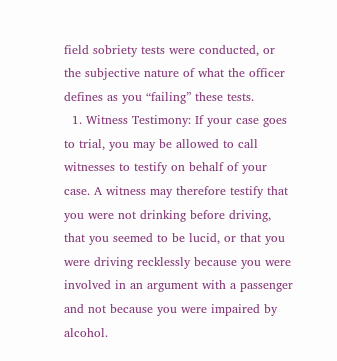field sobriety tests were conducted, or the subjective nature of what the officer defines as you “failing” these tests.
  1. Witness Testimony: If your case goes to trial, you may be allowed to call witnesses to testify on behalf of your case. A witness may therefore testify that you were not drinking before driving, that you seemed to be lucid, or that you were driving recklessly because you were involved in an argument with a passenger and not because you were impaired by alcohol.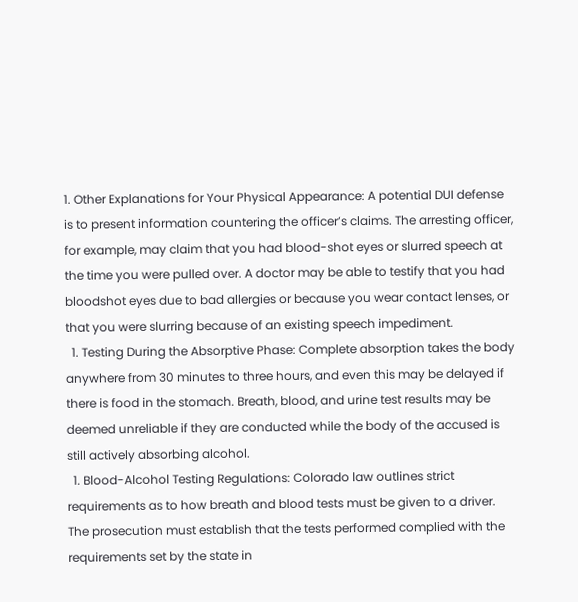1. Other Explanations for Your Physical Appearance: A potential DUI defense is to present information countering the officer’s claims. The arresting officer, for example, may claim that you had blood-shot eyes or slurred speech at the time you were pulled over. A doctor may be able to testify that you had bloodshot eyes due to bad allergies or because you wear contact lenses, or that you were slurring because of an existing speech impediment.
  1. Testing During the Absorptive Phase: Complete absorption takes the body anywhere from 30 minutes to three hours, and even this may be delayed if there is food in the stomach. Breath, blood, and urine test results may be deemed unreliable if they are conducted while the body of the accused is still actively absorbing alcohol.
  1. Blood-Alcohol Testing Regulations: Colorado law outlines strict requirements as to how breath and blood tests must be given to a driver. The prosecution must establish that the tests performed complied with the requirements set by the state in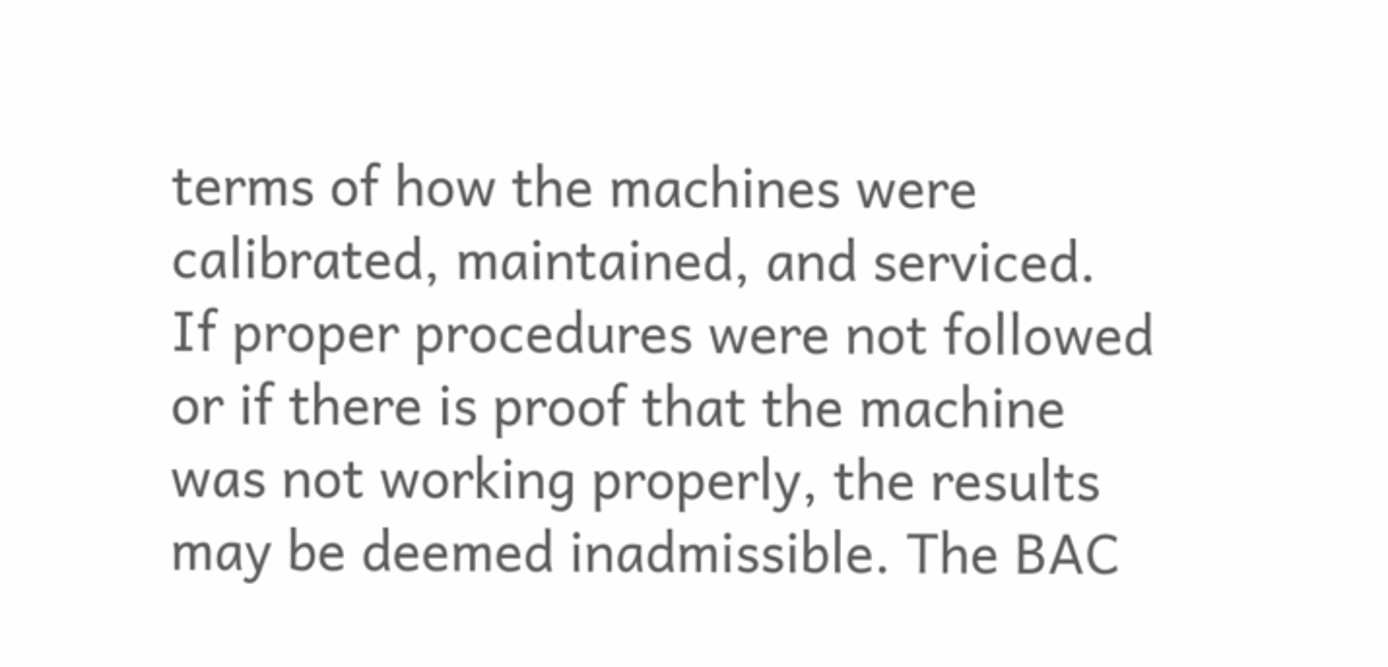terms of how the machines were calibrated, maintained, and serviced. If proper procedures were not followed or if there is proof that the machine was not working properly, the results may be deemed inadmissible. The BAC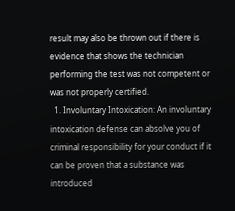result may also be thrown out if there is evidence that shows the technician performing the test was not competent or was not properly certified.
  1. Involuntary Intoxication: An involuntary intoxication defense can absolve you of criminal responsibility for your conduct if it can be proven that a substance was introduced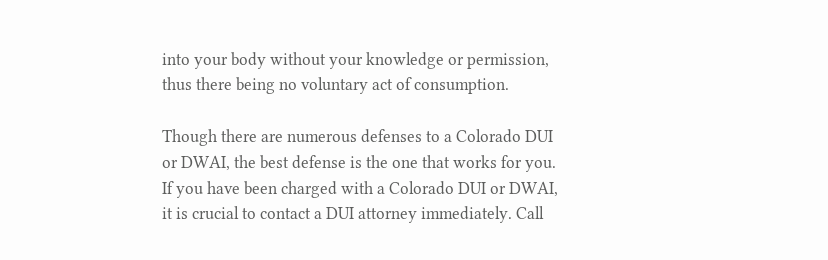into your body without your knowledge or permission, thus there being no voluntary act of consumption.

Though there are numerous defenses to a Colorado DUI or DWAI, the best defense is the one that works for you. If you have been charged with a Colorado DUI or DWAI, it is crucial to contact a DUI attorney immediately. Call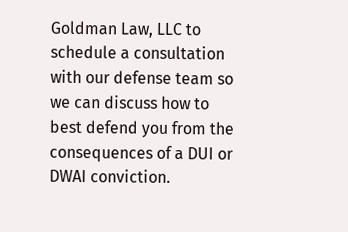Goldman Law, LLC to schedule a consultation with our defense team so we can discuss how to best defend you from the consequences of a DUI or DWAI conviction.